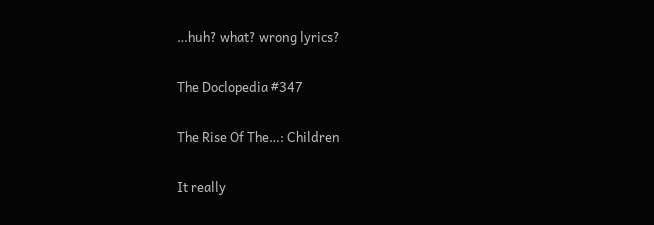…huh? what? wrong lyrics?

The Doclopedia #347

The Rise Of The…: Children

It really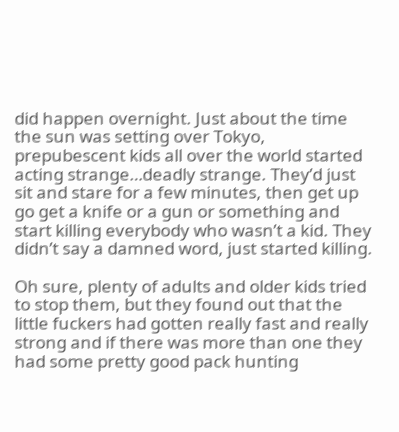did happen overnight. Just about the time the sun was setting over Tokyo, prepubescent kids all over the world started acting strange…deadly strange. They’d just sit and stare for a few minutes, then get up go get a knife or a gun or something and start killing everybody who wasn’t a kid. They didn’t say a damned word, just started killing.

Oh sure, plenty of adults and older kids tried to stop them, but they found out that the little fuckers had gotten really fast and really strong and if there was more than one they had some pretty good pack hunting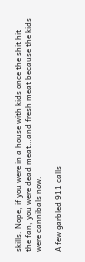skills. Nope, if you were in a house with kids once the shit hit the fan, you were dead meat…and fresh meat because the kids were cannibals now.

A few garbled 911 calls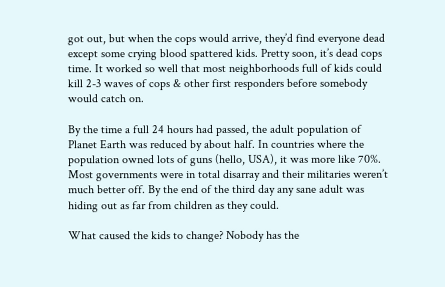got out, but when the cops would arrive, they’d find everyone dead except some crying blood spattered kids. Pretty soon, it’s dead cops time. It worked so well that most neighborhoods full of kids could kill 2-3 waves of cops & other first responders before somebody would catch on.

By the time a full 24 hours had passed, the adult population of Planet Earth was reduced by about half. In countries where the population owned lots of guns (hello, USA), it was more like 70%. Most governments were in total disarray and their militaries weren’t much better off. By the end of the third day any sane adult was hiding out as far from children as they could.

What caused the kids to change? Nobody has the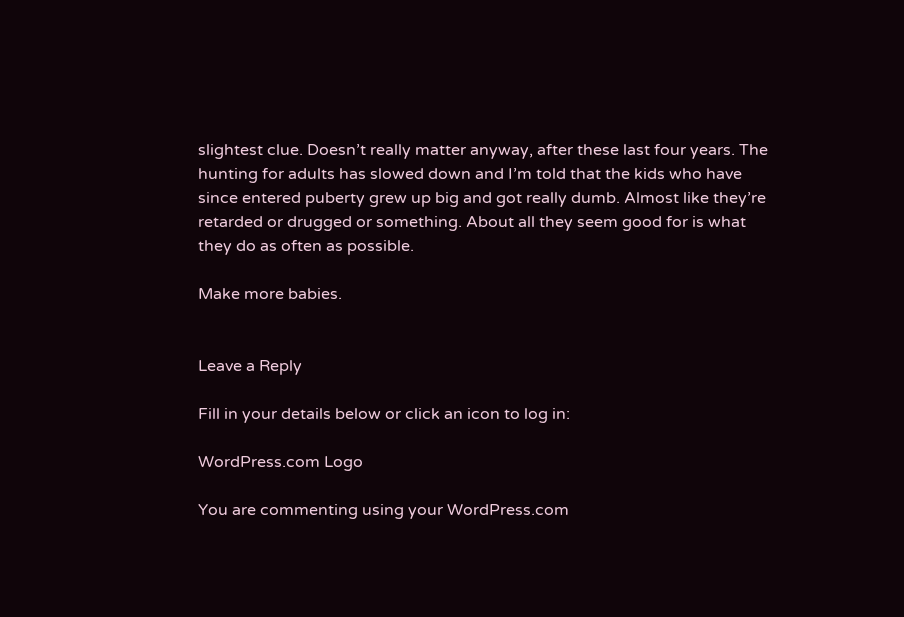slightest clue. Doesn’t really matter anyway, after these last four years. The hunting for adults has slowed down and I’m told that the kids who have since entered puberty grew up big and got really dumb. Almost like they’re retarded or drugged or something. About all they seem good for is what they do as often as possible.

Make more babies.


Leave a Reply

Fill in your details below or click an icon to log in:

WordPress.com Logo

You are commenting using your WordPress.com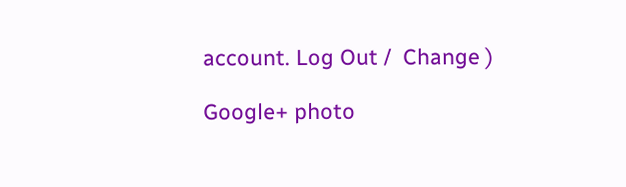account. Log Out /  Change )

Google+ photo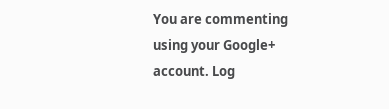You are commenting using your Google+ account. Log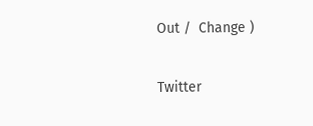Out /  Change )

Twitter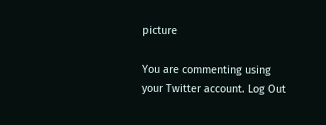picture

You are commenting using your Twitter account. Log Out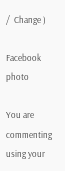/  Change )

Facebook photo

You are commenting using your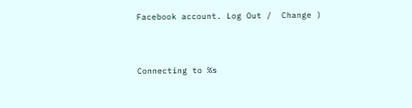Facebook account. Log Out /  Change )


Connecting to %s